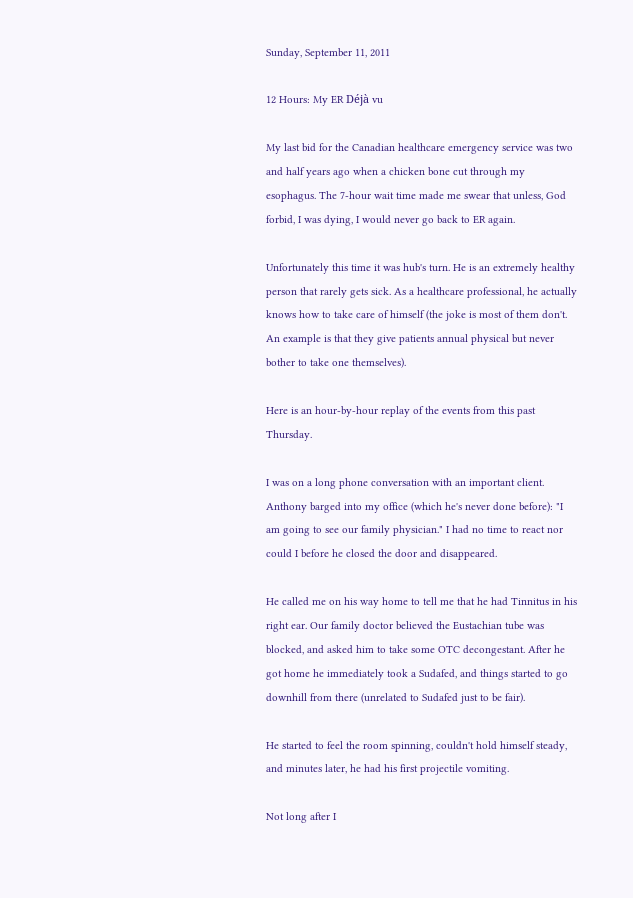Sunday, September 11, 2011

12 Hours: My ER Déjà vu

My last bid for the Canadian healthcare emergency service was two and half years ago when a chicken bone cut through my esophagus. The 7-hour wait time made me swear that unless, God forbid, I was dying, I would never go back to ER again.

Unfortunately this time it was hub's turn. He is an extremely healthy person that rarely gets sick. As a healthcare professional, he actually knows how to take care of himself (the joke is most of them don't. An example is that they give patients annual physical but never bother to take one themselves).

Here is an hour-by-hour replay of the events from this past Thursday.

I was on a long phone conversation with an important client. Anthony barged into my office (which he's never done before): "I am going to see our family physician." I had no time to react nor could I before he closed the door and disappeared.

He called me on his way home to tell me that he had Tinnitus in his right ear. Our family doctor believed the Eustachian tube was blocked, and asked him to take some OTC decongestant. After he got home he immediately took a Sudafed, and things started to go downhill from there (unrelated to Sudafed just to be fair).

He started to feel the room spinning, couldn't hold himself steady, and minutes later, he had his first projectile vomiting.

Not long after I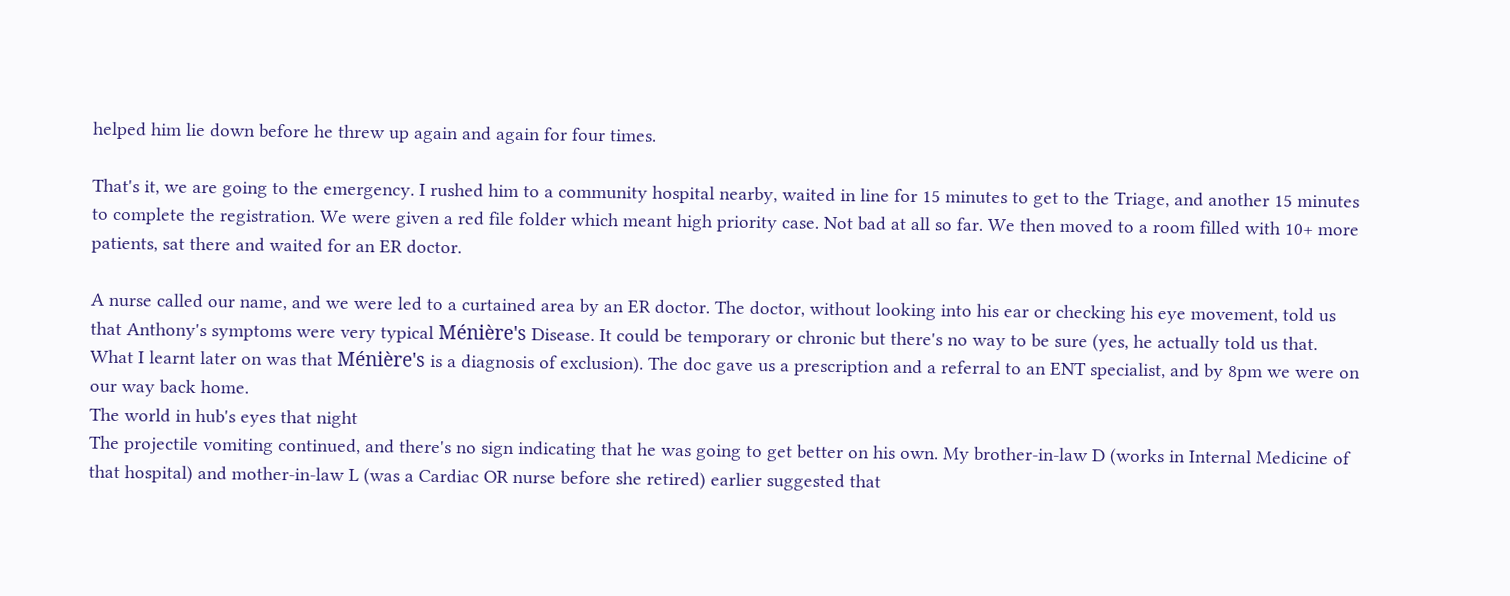helped him lie down before he threw up again and again for four times.

That's it, we are going to the emergency. I rushed him to a community hospital nearby, waited in line for 15 minutes to get to the Triage, and another 15 minutes to complete the registration. We were given a red file folder which meant high priority case. Not bad at all so far. We then moved to a room filled with 10+ more patients, sat there and waited for an ER doctor.

A nurse called our name, and we were led to a curtained area by an ER doctor. The doctor, without looking into his ear or checking his eye movement, told us that Anthony's symptoms were very typical Ménière's Disease. It could be temporary or chronic but there's no way to be sure (yes, he actually told us that. What I learnt later on was that Ménière's is a diagnosis of exclusion). The doc gave us a prescription and a referral to an ENT specialist, and by 8pm we were on our way back home.
The world in hub's eyes that night
The projectile vomiting continued, and there's no sign indicating that he was going to get better on his own. My brother-in-law D (works in Internal Medicine of that hospital) and mother-in-law L (was a Cardiac OR nurse before she retired) earlier suggested that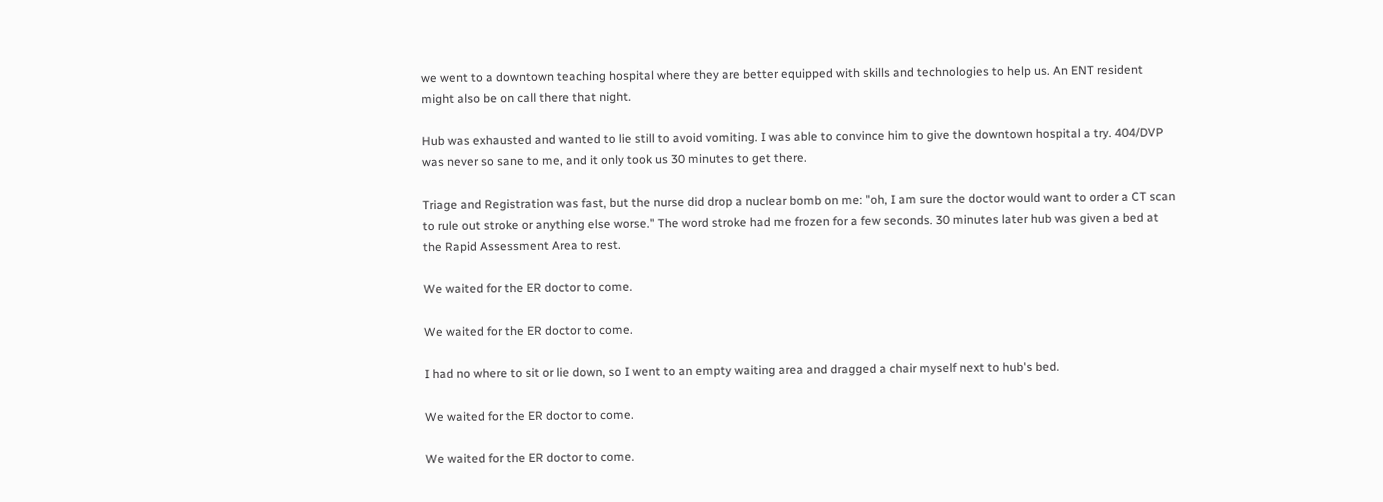we went to a downtown teaching hospital where they are better equipped with skills and technologies to help us. An ENT resident might also be on call there that night.

Hub was exhausted and wanted to lie still to avoid vomiting. I was able to convince him to give the downtown hospital a try. 404/DVP was never so sane to me, and it only took us 30 minutes to get there.

Triage and Registration was fast, but the nurse did drop a nuclear bomb on me: "oh, I am sure the doctor would want to order a CT scan to rule out stroke or anything else worse." The word stroke had me frozen for a few seconds. 30 minutes later hub was given a bed at the Rapid Assessment Area to rest.

We waited for the ER doctor to come.

We waited for the ER doctor to come.

I had no where to sit or lie down, so I went to an empty waiting area and dragged a chair myself next to hub's bed.

We waited for the ER doctor to come.

We waited for the ER doctor to come.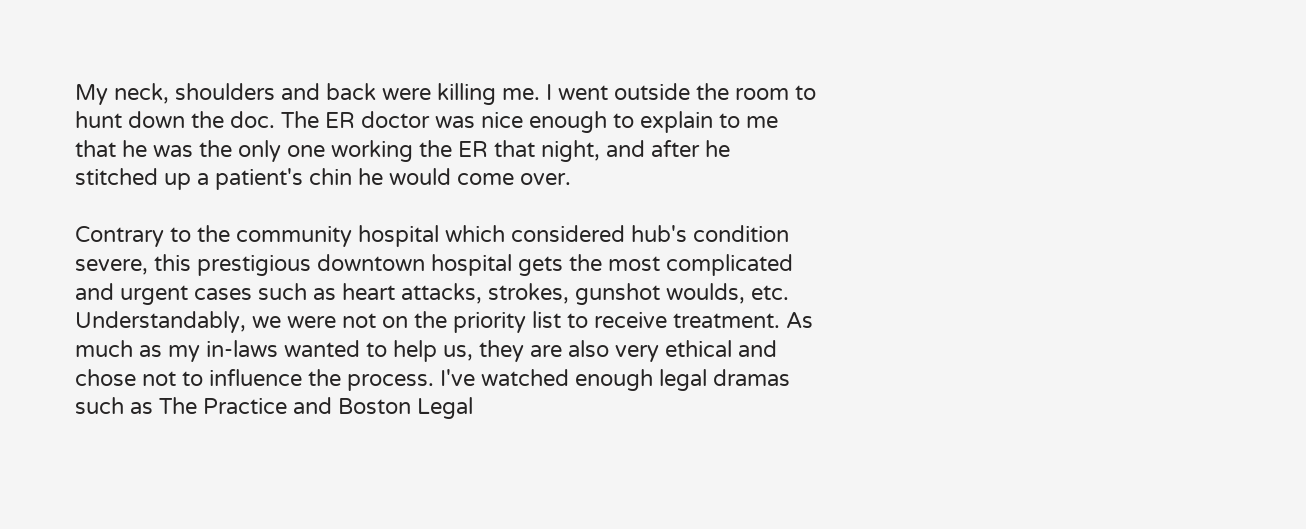My neck, shoulders and back were killing me. I went outside the room to hunt down the doc. The ER doctor was nice enough to explain to me that he was the only one working the ER that night, and after he stitched up a patient's chin he would come over.

Contrary to the community hospital which considered hub's condition severe, this prestigious downtown hospital gets the most complicated and urgent cases such as heart attacks, strokes, gunshot woulds, etc. Understandably, we were not on the priority list to receive treatment. As much as my in-laws wanted to help us, they are also very ethical and chose not to influence the process. I've watched enough legal dramas such as The Practice and Boston Legal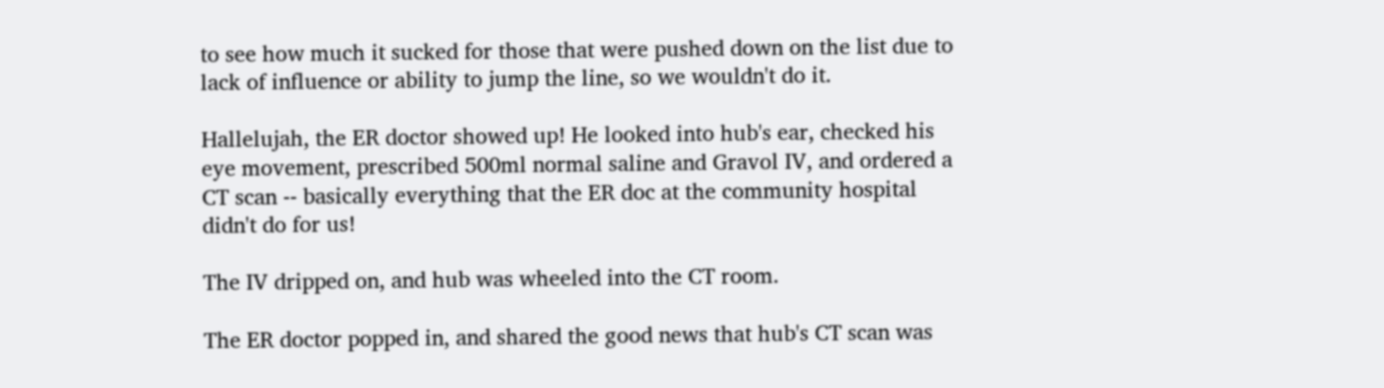to see how much it sucked for those that were pushed down on the list due to lack of influence or ability to jump the line, so we wouldn't do it.

Hallelujah, the ER doctor showed up! He looked into hub's ear, checked his eye movement, prescribed 500ml normal saline and Gravol IV, and ordered a CT scan -- basically everything that the ER doc at the community hospital didn't do for us!

The IV dripped on, and hub was wheeled into the CT room.

The ER doctor popped in, and shared the good news that hub's CT scan was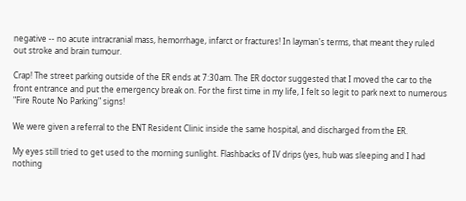negative -- no acute intracranial mass, hemorrhage, infarct or fractures! In layman's terms, that meant they ruled out stroke and brain tumour.

Crap! The street parking outside of the ER ends at 7:30am. The ER doctor suggested that I moved the car to the front entrance and put the emergency break on. For the first time in my life, I felt so legit to park next to numerous "Fire Route No Parking" signs!

We were given a referral to the ENT Resident Clinic inside the same hospital, and discharged from the ER.

My eyes still tried to get used to the morning sunlight. Flashbacks of IV drips (yes, hub was sleeping and I had nothing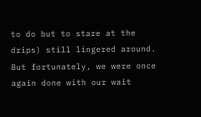to do but to stare at the drips) still lingered around. But fortunately, we were once again done with our wait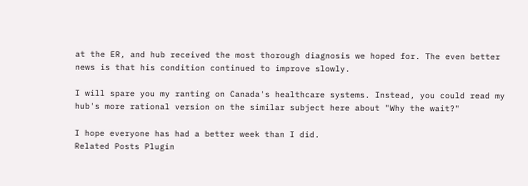at the ER, and hub received the most thorough diagnosis we hoped for. The even better news is that his condition continued to improve slowly.

I will spare you my ranting on Canada's healthcare systems. Instead, you could read my hub's more rational version on the similar subject here about "Why the wait?"

I hope everyone has had a better week than I did.
Related Posts Plugin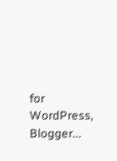for WordPress, Blogger...